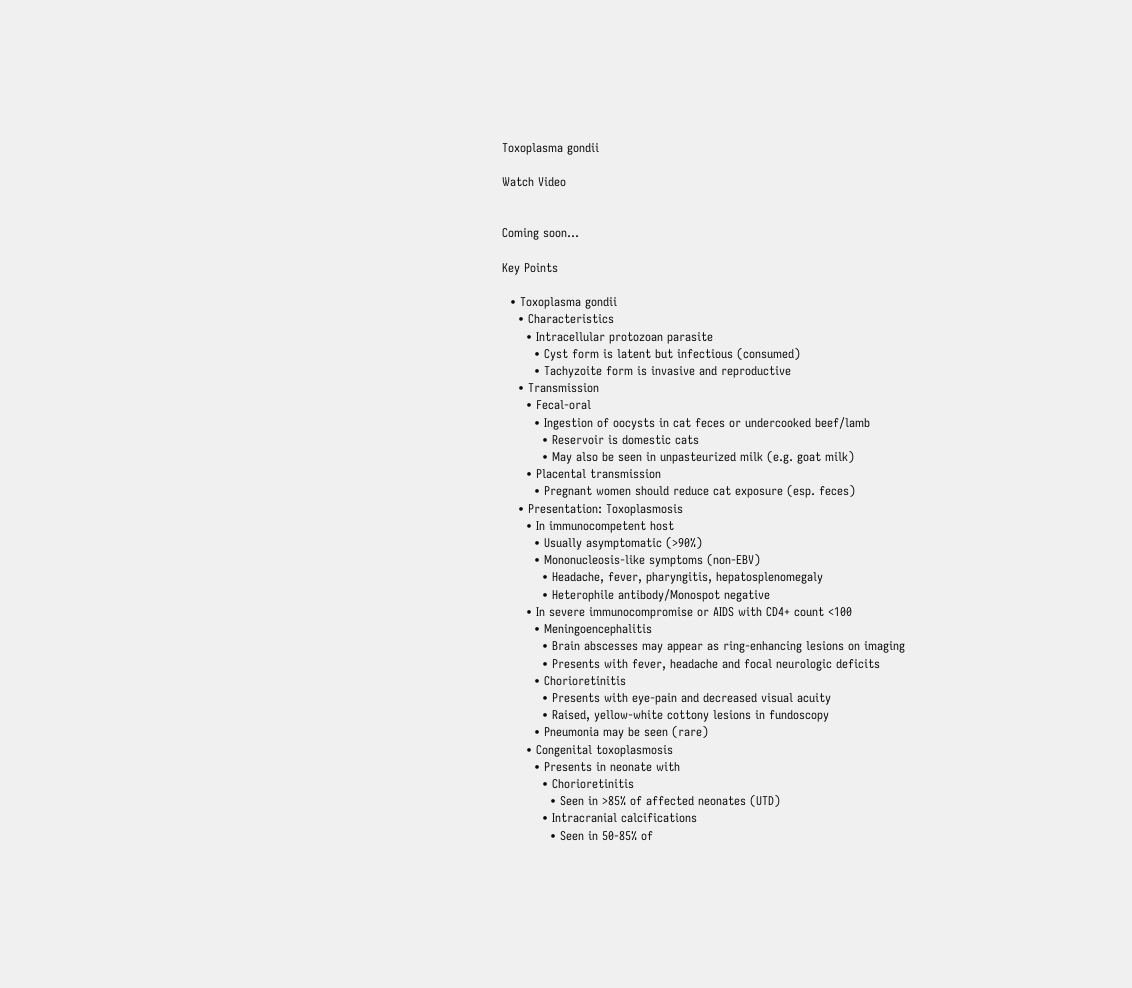Toxoplasma gondii

Watch Video


Coming soon...

Key Points

  • Toxoplasma gondii
    • Characteristics
      • Intracellular protozoan parasite
        • Cyst form is latent but infectious (consumed)
        • Tachyzoite form is invasive and reproductive
    • Transmission
      • Fecal-oral
        • Ingestion of oocysts in cat feces or undercooked beef/lamb
          • Reservoir is domestic cats
          • May also be seen in unpasteurized milk (e.g. goat milk)
      • Placental transmission
        • Pregnant women should reduce cat exposure (esp. feces)
    • Presentation: Toxoplasmosis
      • In immunocompetent host
        • Usually asymptomatic (>90%)
        • Mononucleosis-like symptoms (non-EBV)
          • Headache, fever, pharyngitis, hepatosplenomegaly
          • Heterophile antibody/Monospot negative
      • In severe immunocompromise or AIDS with CD4+ count <100
        • Meningoencephalitis
          • Brain abscesses may appear as ring-enhancing lesions on imaging
          • Presents with fever, headache and focal neurologic deficits
        • Chorioretinitis
          • Presents with eye-pain and decreased visual acuity
          • Raised, yellow-white cottony lesions in fundoscopy
        • Pneumonia may be seen (rare)
      • Congenital toxoplasmosis
        • Presents in neonate with
          • Chorioretinitis
            • Seen in >85% of affected neonates (UTD)
          • Intracranial calcifications
            • Seen in 50-85% of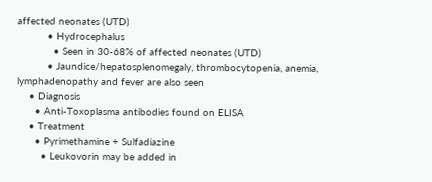affected neonates (UTD)
          • Hydrocephalus
            • Seen in 30-68% of affected neonates (UTD)
          • Jaundice/hepatosplenomegaly, thrombocytopenia, anemia, lymphadenopathy and fever are also seen
    • Diagnosis
      • Anti-Toxoplasma antibodies found on ELISA
    • Treatment
      • Pyrimethamine + Sulfadiazine
        • Leukovorin may be added in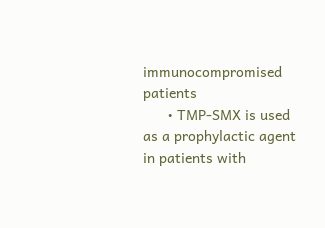immunocompromised patients
      • TMP-SMX is used as a prophylactic agent in patients with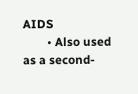AIDS
        • Also used as a second-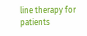line therapy for patients